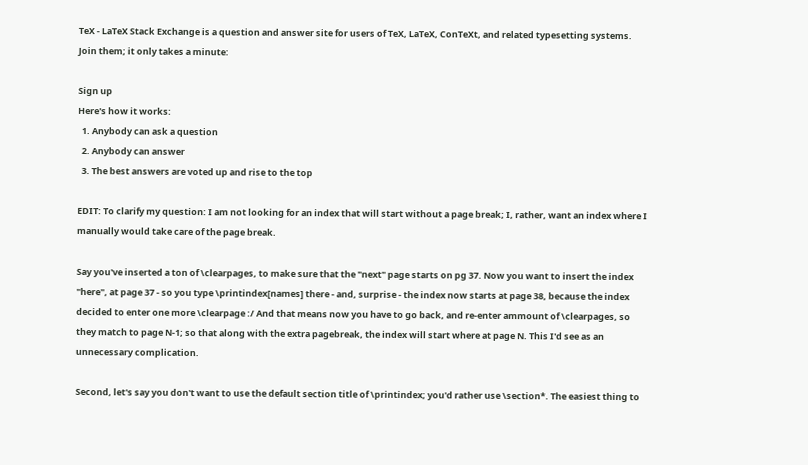TeX - LaTeX Stack Exchange is a question and answer site for users of TeX, LaTeX, ConTeXt, and related typesetting systems. Join them; it only takes a minute:

Sign up
Here's how it works:
  1. Anybody can ask a question
  2. Anybody can answer
  3. The best answers are voted up and rise to the top

EDIT: To clarify my question: I am not looking for an index that will start without a page break; I, rather, want an index where I manually would take care of the page break.

Say you've inserted a ton of \clearpages, to make sure that the "next" page starts on pg 37. Now you want to insert the index "here", at page 37 - so you type \printindex[names] there - and, surprise - the index now starts at page 38, because the index decided to enter one more \clearpage :/ And that means now you have to go back, and re-enter ammount of \clearpages, so they match to page N-1; so that along with the extra pagebreak, the index will start where at page N. This I'd see as an unnecessary complication.

Second, let's say you don't want to use the default section title of \printindex; you'd rather use \section*. The easiest thing to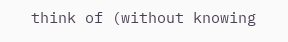think of (without knowing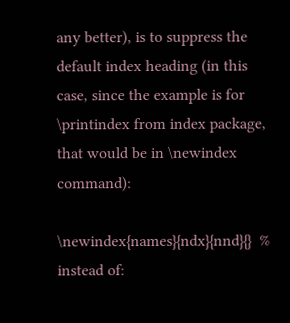any better), is to suppress the default index heading (in this case, since the example is for \printindex from index package, that would be in \newindex command):

\newindex{names}{ndx}{nnd}{}  % instead of: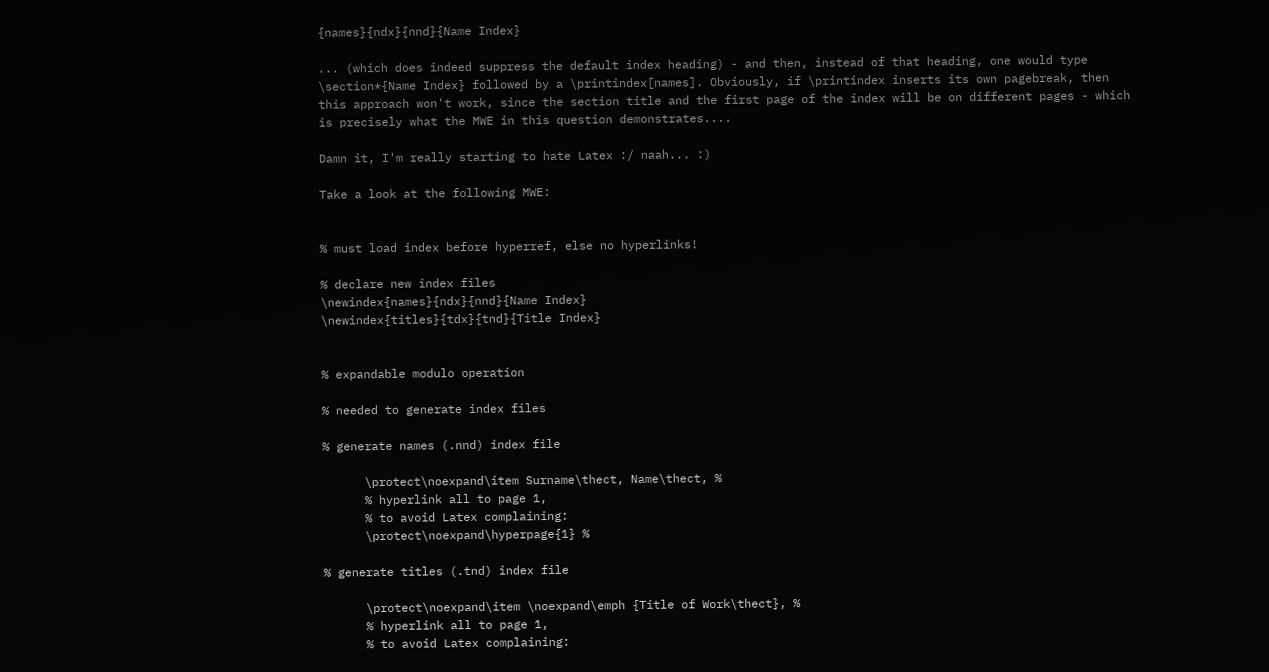{names}{ndx}{nnd}{Name Index}

... (which does indeed suppress the default index heading) - and then, instead of that heading, one would type \section*{Name Index} followed by a \printindex[names]. Obviously, if \printindex inserts its own pagebreak, then this approach won't work, since the section title and the first page of the index will be on different pages - which is precisely what the MWE in this question demonstrates....

Damn it, I'm really starting to hate Latex :/ naah... :)

Take a look at the following MWE:


% must load index before hyperref, else no hyperlinks!

% declare new index files
\newindex{names}{ndx}{nnd}{Name Index}
\newindex{titles}{tdx}{tnd}{Title Index}


% expandable modulo operation

% needed to generate index files

% generate names (.nnd) index file

      \protect\noexpand\item Surname\thect, Name\thect, %
      % hyperlink all to page 1,
      % to avoid Latex complaining:
      \protect\noexpand\hyperpage{1} %

% generate titles (.tnd) index file

      \protect\noexpand\item \noexpand\emph {Title of Work\thect}, %
      % hyperlink all to page 1,
      % to avoid Latex complaining: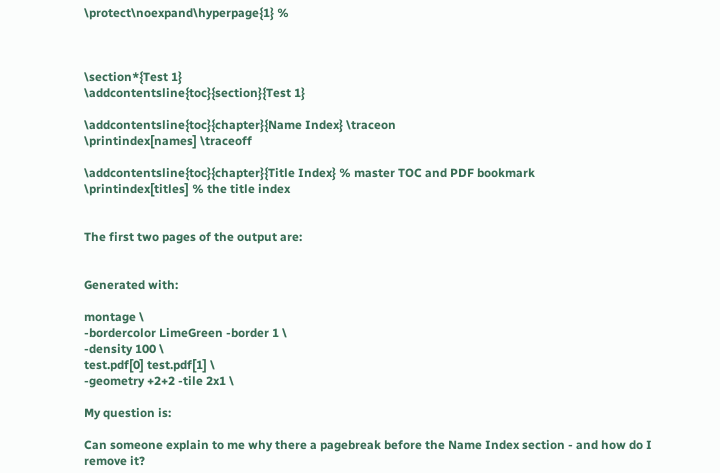\protect\noexpand\hyperpage{1} %



\section*{Test 1}
\addcontentsline{toc}{section}{Test 1}

\addcontentsline{toc}{chapter}{Name Index} \traceon
\printindex[names] \traceoff

\addcontentsline{toc}{chapter}{Title Index} % master TOC and PDF bookmark
\printindex[titles] % the title index


The first two pages of the output are:


Generated with:

montage \
-bordercolor LimeGreen -border 1 \
-density 100 \
test.pdf[0] test.pdf[1] \
-geometry +2+2 -tile 2x1 \

My question is:

Can someone explain to me why there a pagebreak before the Name Index section - and how do I remove it?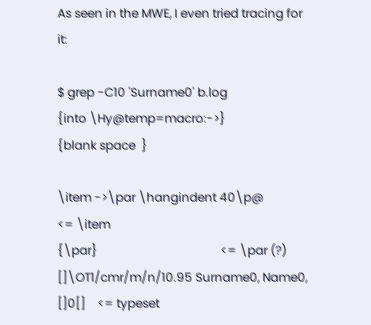As seen in the MWE, I even tried tracing for it:

$ grep -C10 'Surname0' b.log
{into \Hy@temp=macro:->}
{blank space  }

\item ->\par \hangindent 40\p@                 <= \item
{\par}                                         <= \par (?)
[]\OT1/cmr/m/n/10.95 Surname0, Name0, []0[]    <= typeset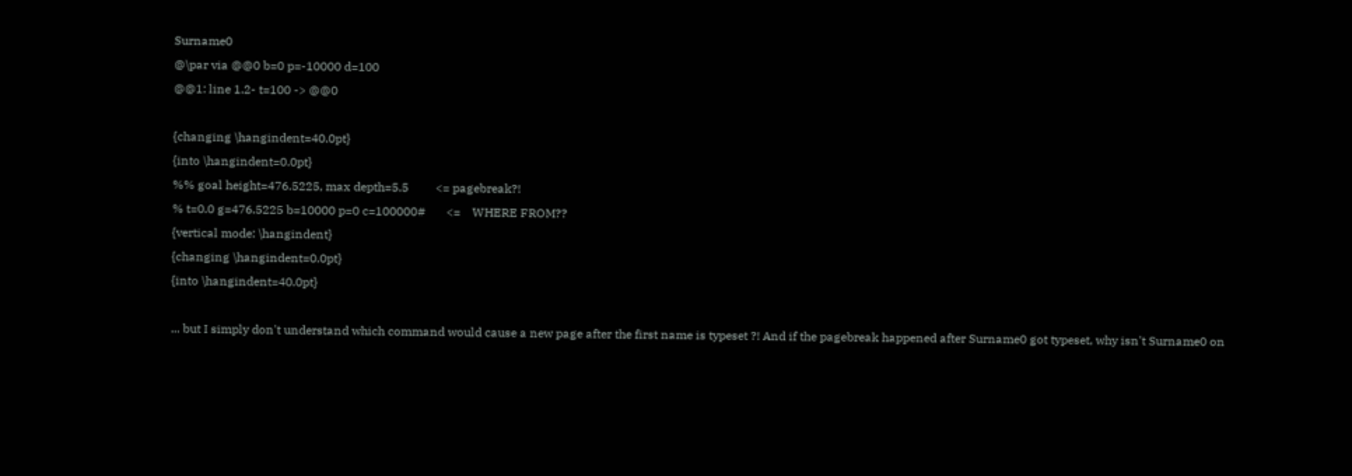Surname0
@\par via @@0 b=0 p=-10000 d=100
@@1: line 1.2- t=100 -> @@0

{changing \hangindent=40.0pt}
{into \hangindent=0.0pt}
%% goal height=476.5225, max depth=5.5         <= pagebreak?!
% t=0.0 g=476.5225 b=10000 p=0 c=100000#       <=    WHERE FROM??
{vertical mode: \hangindent}
{changing \hangindent=0.0pt}
{into \hangindent=40.0pt}

... but I simply don't understand which command would cause a new page after the first name is typeset ?! And if the pagebreak happened after Surname0 got typeset, why isn't Surname0 on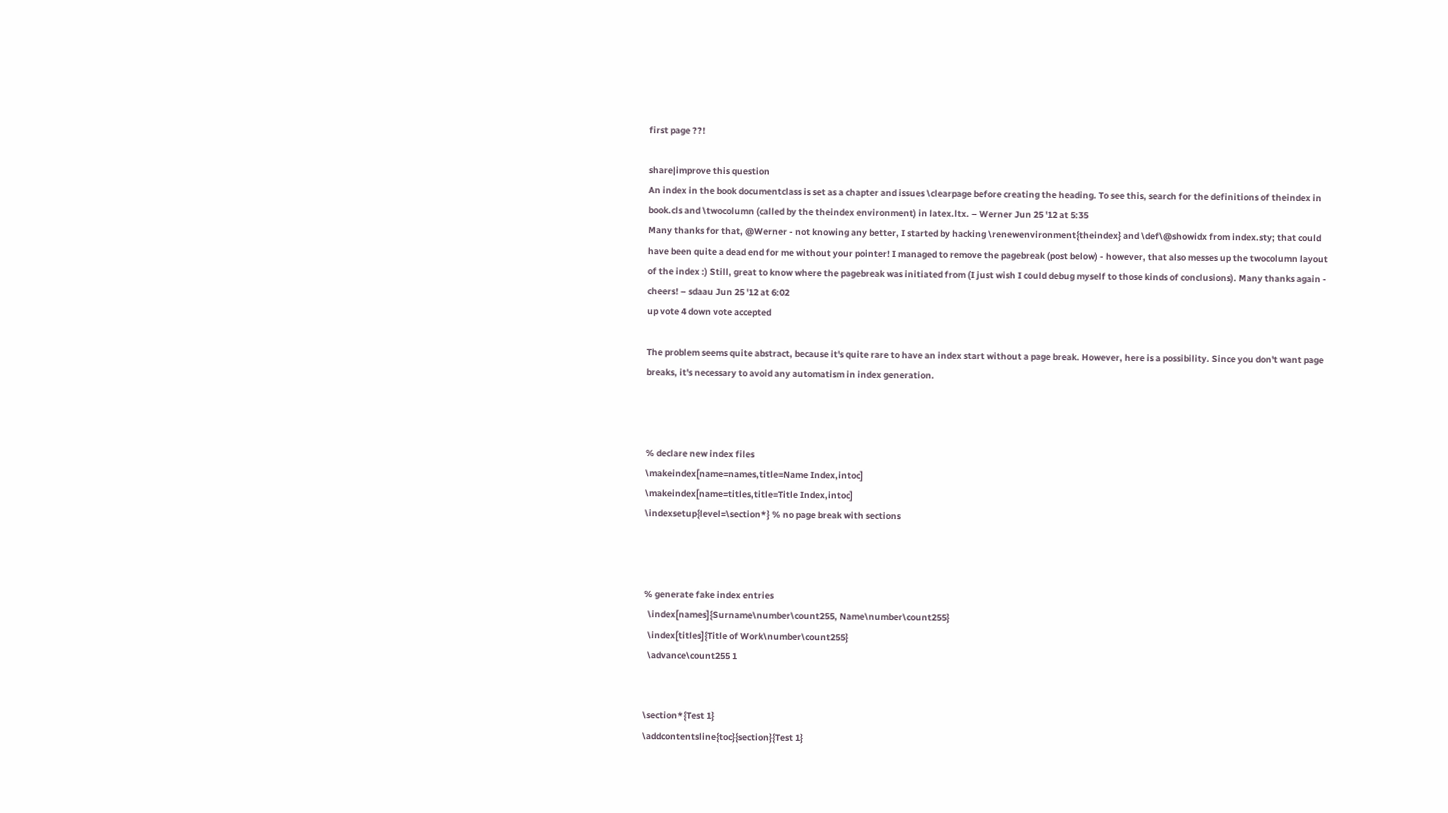first page ??!

share|improve this question
An index in the book documentclass is set as a chapter and issues \clearpage before creating the heading. To see this, search for the definitions of theindex in book.cls and \twocolumn (called by the theindex environment) in latex.ltx. – Werner Jun 25 '12 at 5:35
Many thanks for that, @Werner - not knowing any better, I started by hacking \renewenvironment{theindex} and \def\@showidx from index.sty; that could have been quite a dead end for me without your pointer! I managed to remove the pagebreak (post below) - however, that also messes up the twocolumn layout of the index :) Still, great to know where the pagebreak was initiated from (I just wish I could debug myself to those kinds of conclusions). Many thanks again - cheers! – sdaau Jun 25 '12 at 6:02
up vote 4 down vote accepted

The problem seems quite abstract, because it's quite rare to have an index start without a page break. However, here is a possibility. Since you don't want page breaks, it's necessary to avoid any automatism in index generation.



% declare new index files
\makeindex[name=names,title=Name Index,intoc]
\makeindex[name=titles,title=Title Index,intoc]
\indexsetup{level=\section*} % no page break with sections



% generate fake index entries
  \index[names]{Surname\number\count255, Name\number\count255}
  \index[titles]{Title of Work\number\count255}
  \advance\count255 1


\section*{Test 1}
\addcontentsline{toc}{section}{Test 1}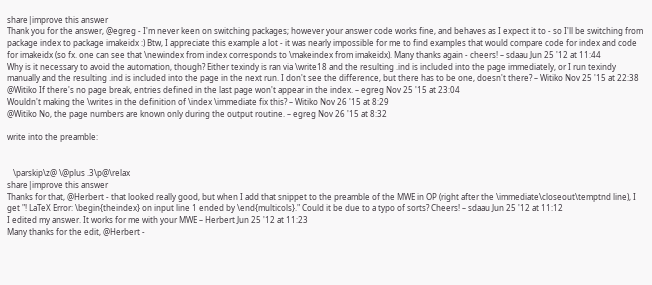share|improve this answer
Thank you for the answer, @egreg - I'm never keen on switching packages; however your answer code works fine, and behaves as I expect it to - so I'll be switching from package index to package imakeidx :) Btw, I appreciate this example a lot - it was nearly impossible for me to find examples that would compare code for index and code for imakeidx (so fx. one can see that \newindex from index corresponds to \makeindex from imakeidx). Many thanks again - cheers! – sdaau Jun 25 '12 at 11:44
Why is it necessary to avoid the automation, though? Either texindy is ran via \write18 and the resulting .ind is included into the page immediately, or I run texindy manually and the resulting .ind is included into the page in the next run. I don't see the difference, but there has to be one, doesn't there? – Witiko Nov 25 '15 at 22:38
@Witiko If there's no page break, entries defined in the last page won't appear in the index. – egreg Nov 25 '15 at 23:04
Wouldn't making the \writes in the definition of \index \immediate fix this? – Witiko Nov 26 '15 at 8:29
@Witiko No, the page numbers are known only during the output routine. – egreg Nov 26 '15 at 8:32

write into the preamble:


   \parskip\z@ \@plus .3\p@\relax
share|improve this answer
Thanks for that, @Herbert - that looked really good, but when I add that snippet to the preamble of the MWE in OP (right after the \immediate\closeout\temptnd line), I get "! LaTeX Error: \begin{theindex} on input line 1 ended by \end{multicols}." Could it be due to a typo of sorts? Cheers! – sdaau Jun 25 '12 at 11:12
I edited my answer. It works for me with your MWE – Herbert Jun 25 '12 at 11:23
Many thanks for the edit, @Herbert -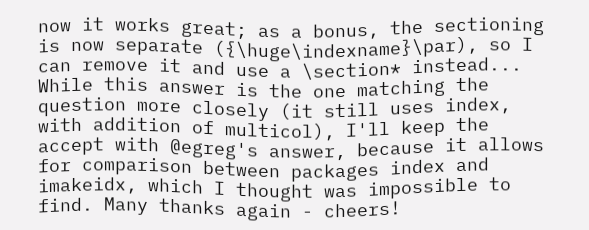now it works great; as a bonus, the sectioning is now separate ({\huge\indexname}\par), so I can remove it and use a \section* instead... While this answer is the one matching the question more closely (it still uses index, with addition of multicol), I'll keep the accept with @egreg's answer, because it allows for comparison between packages index and imakeidx, which I thought was impossible to find. Many thanks again - cheers!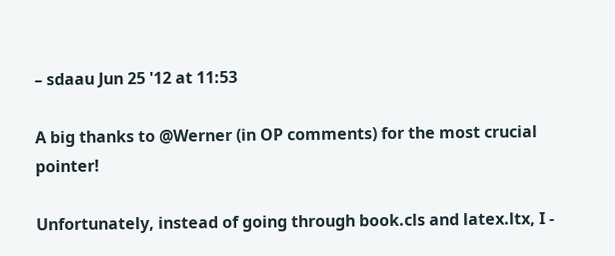– sdaau Jun 25 '12 at 11:53

A big thanks to @Werner (in OP comments) for the most crucial pointer!

Unfortunately, instead of going through book.cls and latex.ltx, I -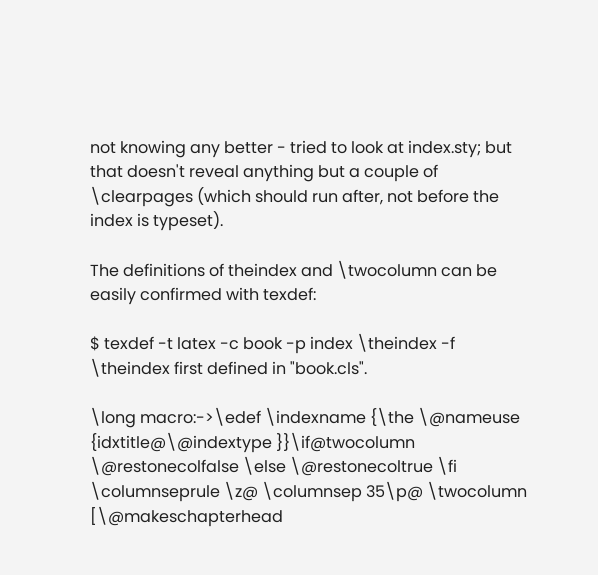not knowing any better - tried to look at index.sty; but that doesn't reveal anything but a couple of \clearpages (which should run after, not before the index is typeset).

The definitions of theindex and \twocolumn can be easily confirmed with texdef:

$ texdef -t latex -c book -p index \theindex -f
\theindex first defined in "book.cls".

\long macro:->\edef \indexname {\the \@nameuse {idxtitle@\@indextype }}\if@twocolumn \@restonecolfalse \else \@restonecoltrue \fi \columnseprule \z@ \columnsep 35\p@ \twocolumn [\@makeschapterhead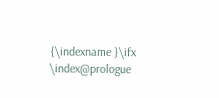{\indexname }\ifx \index@prologue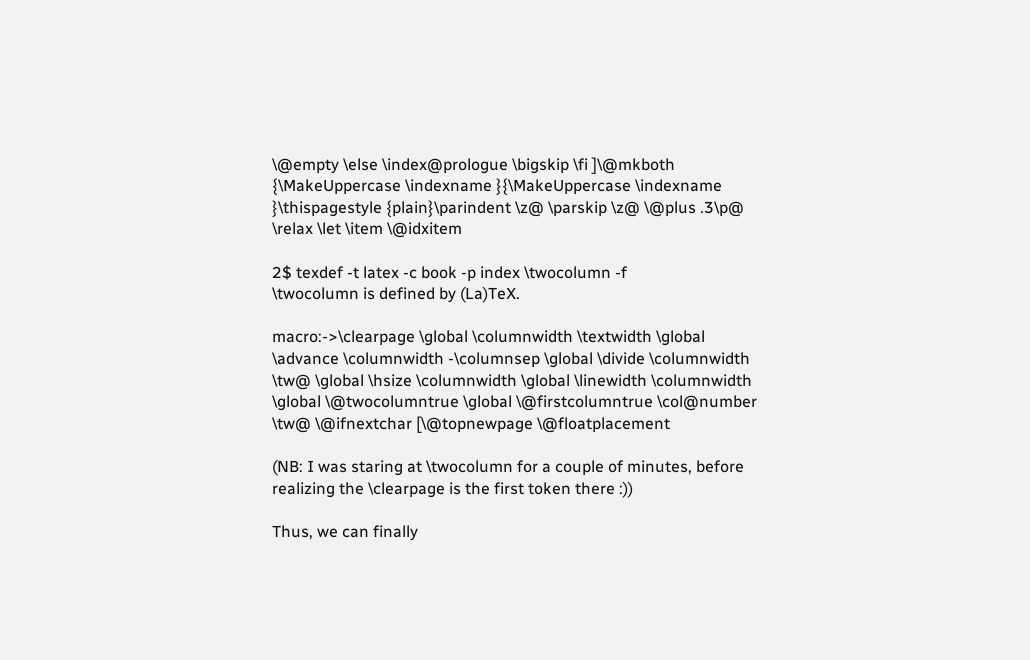\@empty \else \index@prologue \bigskip \fi ]\@mkboth {\MakeUppercase \indexname }{\MakeUppercase \indexname }\thispagestyle {plain}\parindent \z@ \parskip \z@ \@plus .3\p@ \relax \let \item \@idxitem

2$ texdef -t latex -c book -p index \twocolumn -f
\twocolumn is defined by (La)TeX.

macro:->\clearpage \global \columnwidth \textwidth \global \advance \columnwidth -\columnsep \global \divide \columnwidth \tw@ \global \hsize \columnwidth \global \linewidth \columnwidth \global \@twocolumntrue \global \@firstcolumntrue \col@number \tw@ \@ifnextchar [\@topnewpage \@floatplacement

(NB: I was staring at \twocolumn for a couple of minutes, before realizing the \clearpage is the first token there :))

Thus, we can finally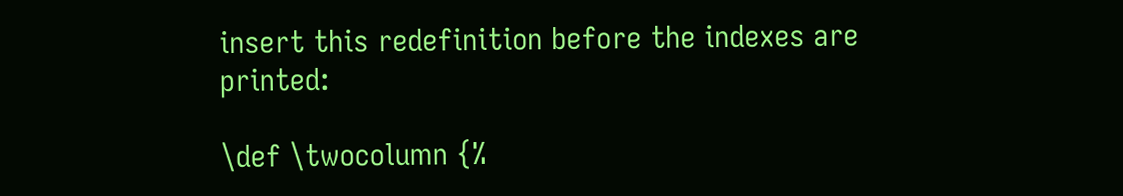insert this redefinition before the indexes are printed:

\def \twocolumn {%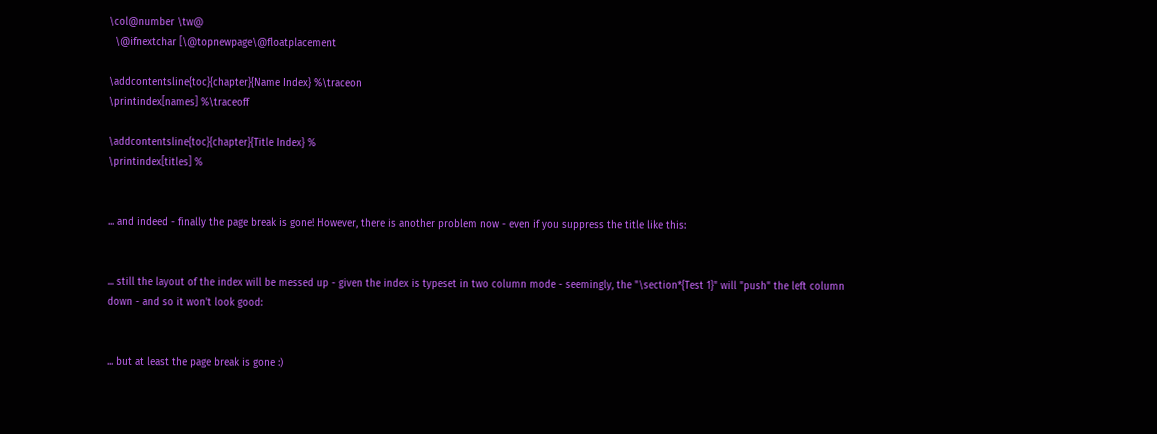\col@number \tw@
  \@ifnextchar [\@topnewpage\@floatplacement

\addcontentsline{toc}{chapter}{Name Index} %\traceon
\printindex[names] %\traceoff

\addcontentsline{toc}{chapter}{Title Index} %
\printindex[titles] %


... and indeed - finally the page break is gone! However, there is another problem now - even if you suppress the title like this:


... still the layout of the index will be messed up - given the index is typeset in two column mode - seemingly, the "\section*{Test 1}" will "push" the left column down - and so it won't look good:


... but at least the page break is gone :)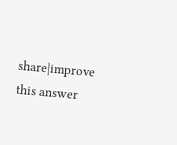share|improve this answer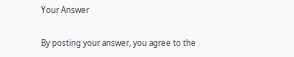Your Answer


By posting your answer, you agree to the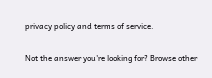privacy policy and terms of service.

Not the answer you're looking for? Browse other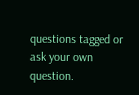questions tagged or ask your own question.